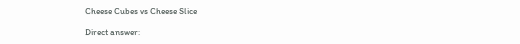Cheese Cubes vs Cheese Slice

Direct answer: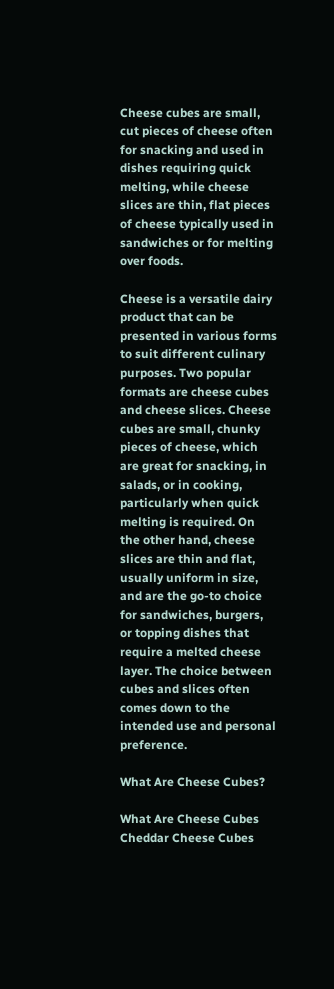Cheese cubes are small, cut pieces of cheese often for snacking and used in dishes requiring quick melting, while cheese slices are thin, flat pieces of cheese typically used in sandwiches or for melting over foods.

Cheese is a versatile dairy product that can be presented in various forms to suit different culinary purposes. Two popular formats are cheese cubes and cheese slices. Cheese cubes are small, chunky pieces of cheese, which are great for snacking, in salads, or in cooking, particularly when quick melting is required. On the other hand, cheese slices are thin and flat, usually uniform in size, and are the go-to choice for sandwiches, burgers, or topping dishes that require a melted cheese layer. The choice between cubes and slices often comes down to the intended use and personal preference.

What Are Cheese Cubes?

What Are Cheese Cubes
Cheddar Cheese Cubes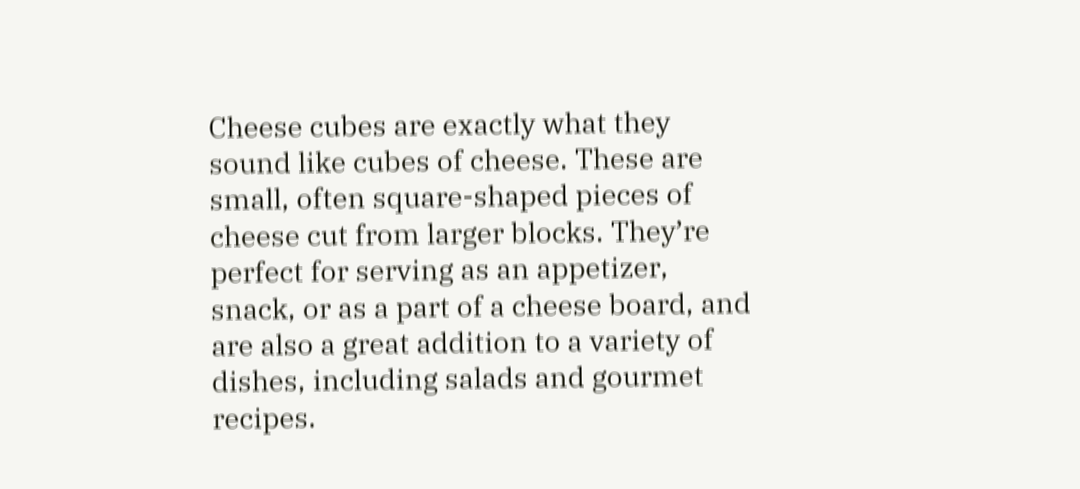Cheese cubes are exactly what they sound like cubes of cheese. These are small, often square-shaped pieces of cheese cut from larger blocks. They’re perfect for serving as an appetizer, snack, or as a part of a cheese board, and are also a great addition to a variety of dishes, including salads and gourmet recipes.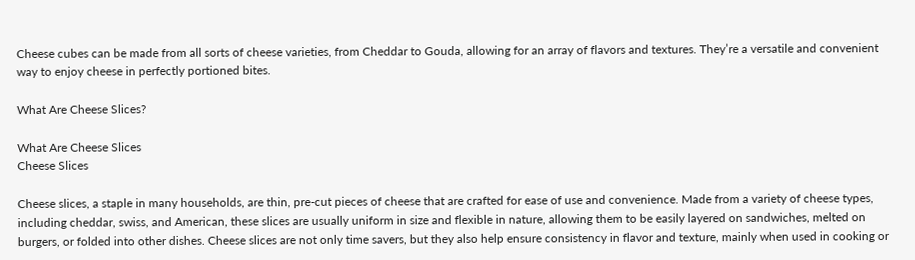Cheese cubes can be made from all sorts of cheese varieties, from Cheddar to Gouda, allowing for an array of flavors and textures. They’re a versatile and convenient way to enjoy cheese in perfectly portioned bites.

What Are Cheese Slices?

What Are Cheese Slices
Cheese Slices

Cheese slices, a staple in many households, are thin, pre-cut pieces of cheese that are crafted for ease of use and convenience. Made from a variety of cheese types, including cheddar, swiss, and American, these slices are usually uniform in size and flexible in nature, allowing them to be easily layered on sandwiches, melted on burgers, or folded into other dishes. Cheese slices are not only time savers, but they also help ensure consistency in flavor and texture, mainly when used in cooking or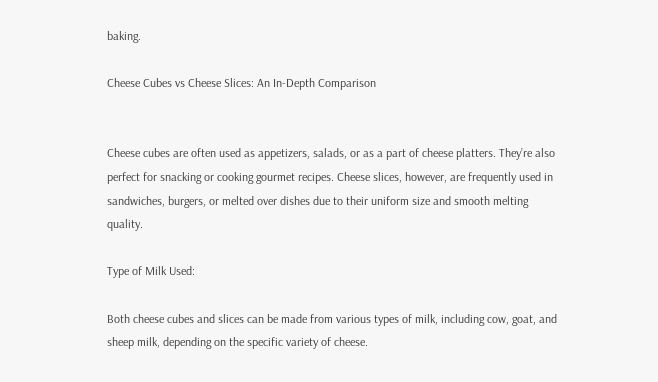baking.

Cheese Cubes vs Cheese Slices: An In-Depth Comparison


Cheese cubes are often used as appetizers, salads, or as a part of cheese platters. They’re also perfect for snacking or cooking gourmet recipes. Cheese slices, however, are frequently used in sandwiches, burgers, or melted over dishes due to their uniform size and smooth melting quality.

Type of Milk Used:

Both cheese cubes and slices can be made from various types of milk, including cow, goat, and sheep milk, depending on the specific variety of cheese.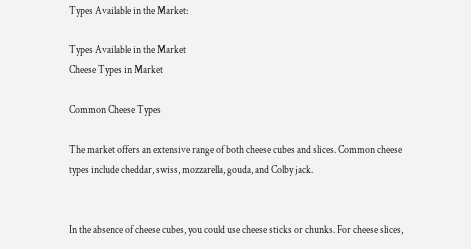Types Available in the Market:

Types Available in the Market
Cheese Types in Market

Common Cheese Types

The market offers an extensive range of both cheese cubes and slices. Common cheese types include cheddar, swiss, mozzarella, gouda, and Colby jack.


In the absence of cheese cubes, you could use cheese sticks or chunks. For cheese slices,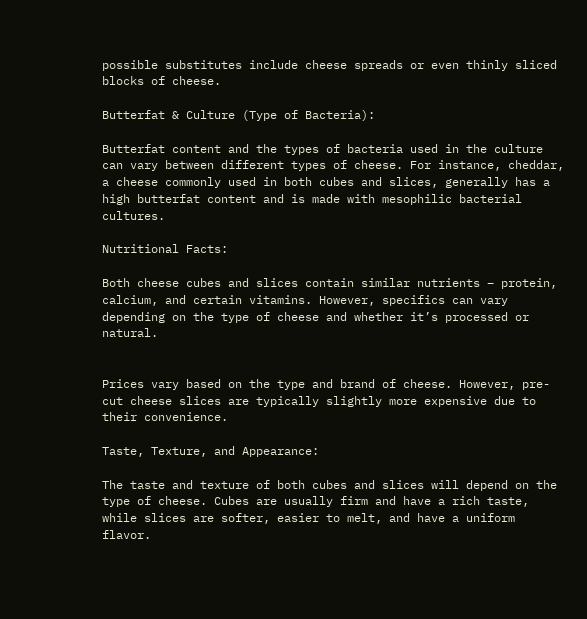possible substitutes include cheese spreads or even thinly sliced blocks of cheese.

Butterfat & Culture (Type of Bacteria):

Butterfat content and the types of bacteria used in the culture can vary between different types of cheese. For instance, cheddar, a cheese commonly used in both cubes and slices, generally has a high butterfat content and is made with mesophilic bacterial cultures.

Nutritional Facts:

Both cheese cubes and slices contain similar nutrients – protein, calcium, and certain vitamins. However, specifics can vary depending on the type of cheese and whether it’s processed or natural.


Prices vary based on the type and brand of cheese. However, pre-cut cheese slices are typically slightly more expensive due to their convenience.

Taste, Texture, and Appearance:

The taste and texture of both cubes and slices will depend on the type of cheese. Cubes are usually firm and have a rich taste, while slices are softer, easier to melt, and have a uniform flavor.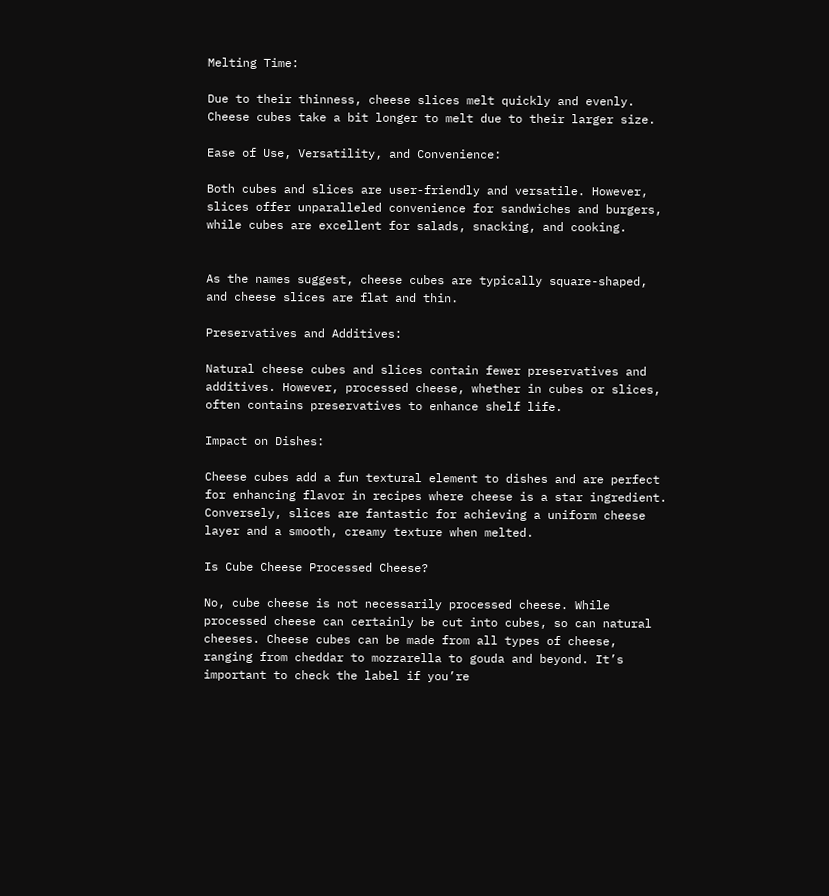Melting Time:

Due to their thinness, cheese slices melt quickly and evenly. Cheese cubes take a bit longer to melt due to their larger size.

Ease of Use, Versatility, and Convenience:

Both cubes and slices are user-friendly and versatile. However, slices offer unparalleled convenience for sandwiches and burgers, while cubes are excellent for salads, snacking, and cooking.


As the names suggest, cheese cubes are typically square-shaped, and cheese slices are flat and thin.

Preservatives and Additives:

Natural cheese cubes and slices contain fewer preservatives and additives. However, processed cheese, whether in cubes or slices, often contains preservatives to enhance shelf life.

Impact on Dishes:

Cheese cubes add a fun textural element to dishes and are perfect for enhancing flavor in recipes where cheese is a star ingredient. Conversely, slices are fantastic for achieving a uniform cheese layer and a smooth, creamy texture when melted.

Is Cube Cheese Processed Cheese?

No, cube cheese is not necessarily processed cheese. While processed cheese can certainly be cut into cubes, so can natural cheeses. Cheese cubes can be made from all types of cheese, ranging from cheddar to mozzarella to gouda and beyond. It’s important to check the label if you’re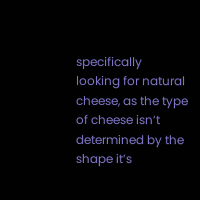specifically looking for natural cheese, as the type of cheese isn’t determined by the shape it’s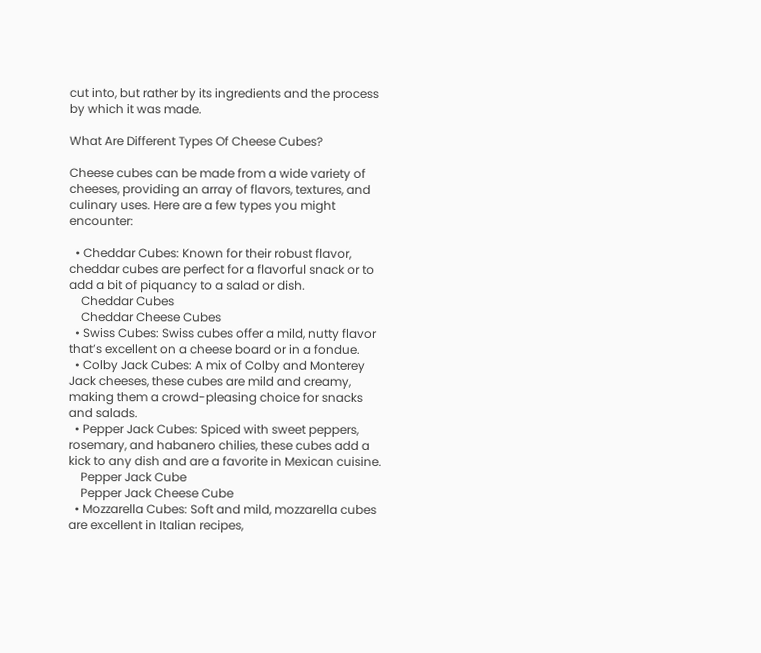cut into, but rather by its ingredients and the process by which it was made.

What Are Different Types Of Cheese Cubes?

Cheese cubes can be made from a wide variety of cheeses, providing an array of flavors, textures, and culinary uses. Here are a few types you might encounter:

  • Cheddar Cubes: Known for their robust flavor, cheddar cubes are perfect for a flavorful snack or to add a bit of piquancy to a salad or dish.
    Cheddar Cubes
    Cheddar Cheese Cubes
  • Swiss Cubes: Swiss cubes offer a mild, nutty flavor that’s excellent on a cheese board or in a fondue.
  • Colby Jack Cubes: A mix of Colby and Monterey Jack cheeses, these cubes are mild and creamy, making them a crowd-pleasing choice for snacks and salads.
  • Pepper Jack Cubes: Spiced with sweet peppers, rosemary, and habanero chilies, these cubes add a kick to any dish and are a favorite in Mexican cuisine.
    Pepper Jack Cube
    Pepper Jack Cheese Cube
  • Mozzarella Cubes: Soft and mild, mozzarella cubes are excellent in Italian recipes,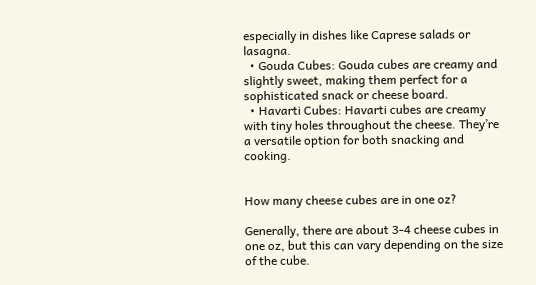especially in dishes like Caprese salads or lasagna.
  • Gouda Cubes: Gouda cubes are creamy and slightly sweet, making them perfect for a sophisticated snack or cheese board.
  • Havarti Cubes: Havarti cubes are creamy with tiny holes throughout the cheese. They’re a versatile option for both snacking and cooking.


How many cheese cubes are in one oz?

Generally, there are about 3-4 cheese cubes in one oz, but this can vary depending on the size of the cube.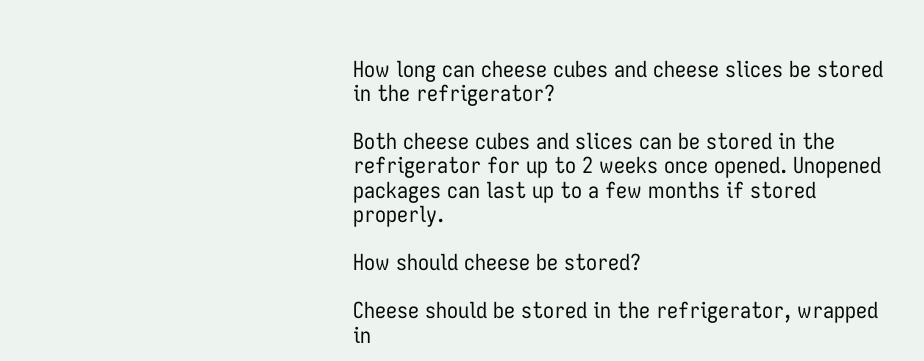How long can cheese cubes and cheese slices be stored in the refrigerator?

Both cheese cubes and slices can be stored in the refrigerator for up to 2 weeks once opened. Unopened packages can last up to a few months if stored properly.

How should cheese be stored?

Cheese should be stored in the refrigerator, wrapped in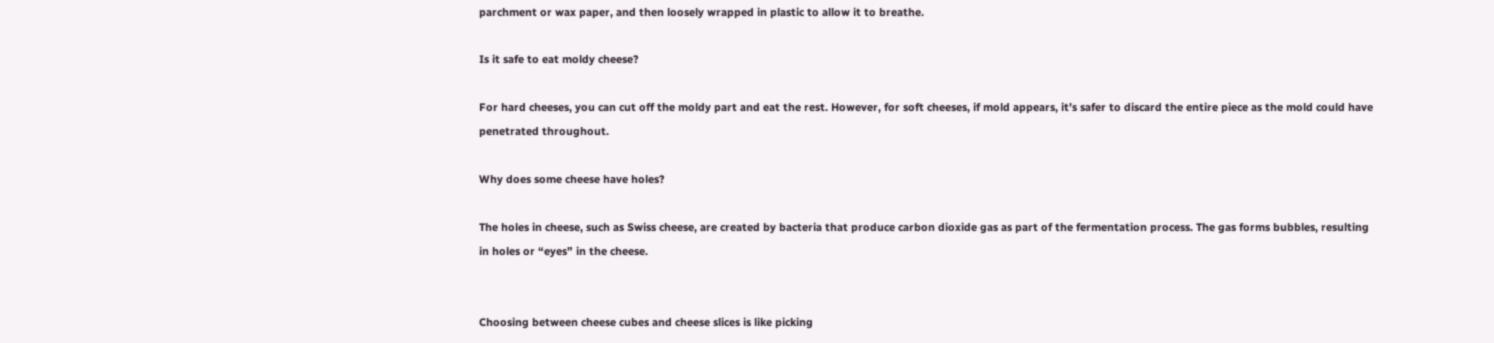parchment or wax paper, and then loosely wrapped in plastic to allow it to breathe.

Is it safe to eat moldy cheese?

For hard cheeses, you can cut off the moldy part and eat the rest. However, for soft cheeses, if mold appears, it’s safer to discard the entire piece as the mold could have penetrated throughout.

Why does some cheese have holes?

The holes in cheese, such as Swiss cheese, are created by bacteria that produce carbon dioxide gas as part of the fermentation process. The gas forms bubbles, resulting in holes or “eyes” in the cheese.


Choosing between cheese cubes and cheese slices is like picking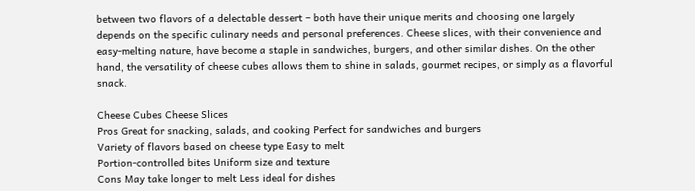between two flavors of a delectable dessert – both have their unique merits and choosing one largely depends on the specific culinary needs and personal preferences. Cheese slices, with their convenience and easy-melting nature, have become a staple in sandwiches, burgers, and other similar dishes. On the other hand, the versatility of cheese cubes allows them to shine in salads, gourmet recipes, or simply as a flavorful snack.

Cheese Cubes Cheese Slices
Pros Great for snacking, salads, and cooking Perfect for sandwiches and burgers
Variety of flavors based on cheese type Easy to melt
Portion-controlled bites Uniform size and texture
Cons May take longer to melt Less ideal for dishes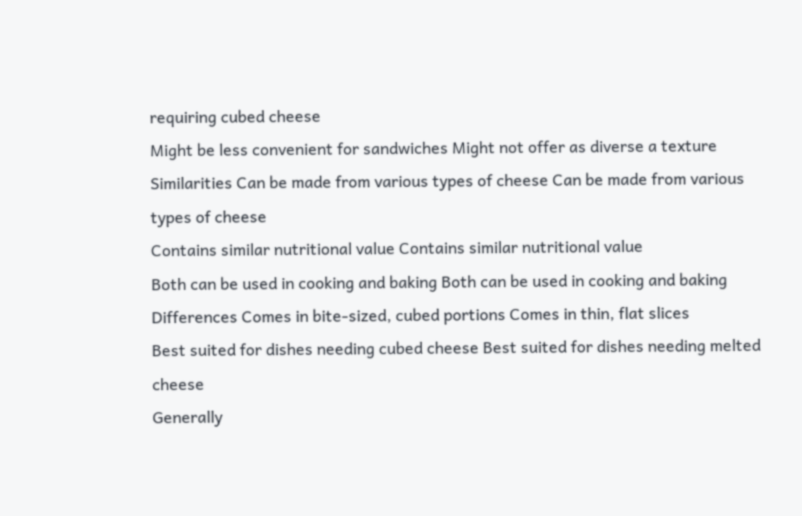requiring cubed cheese
Might be less convenient for sandwiches Might not offer as diverse a texture
Similarities Can be made from various types of cheese Can be made from various types of cheese
Contains similar nutritional value Contains similar nutritional value
Both can be used in cooking and baking Both can be used in cooking and baking
Differences Comes in bite-sized, cubed portions Comes in thin, flat slices
Best suited for dishes needing cubed cheese Best suited for dishes needing melted cheese
Generally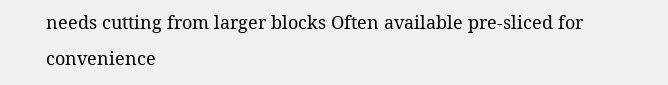needs cutting from larger blocks Often available pre-sliced for convenience